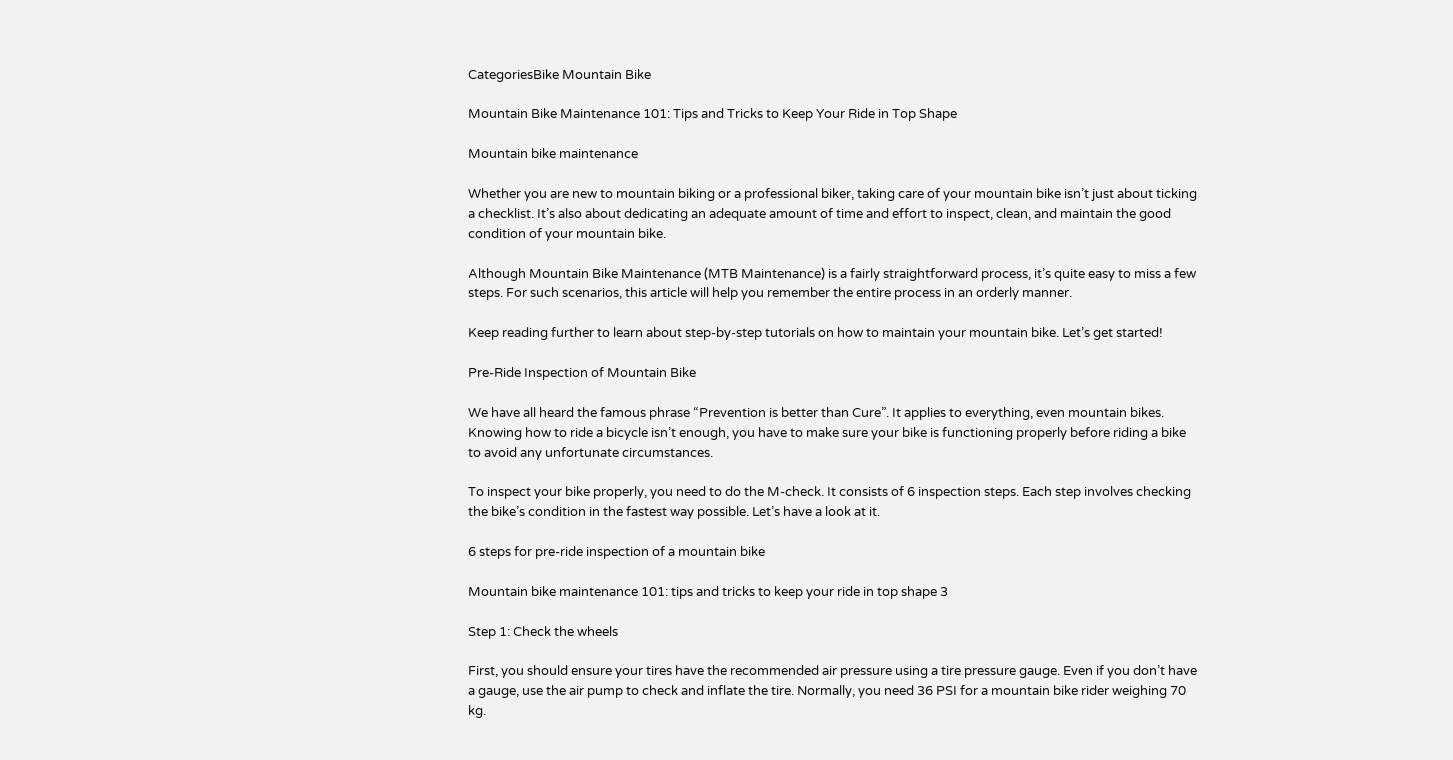CategoriesBike Mountain Bike

Mountain Bike Maintenance 101: Tips and Tricks to Keep Your Ride in Top Shape

Mountain bike maintenance

Whether you are new to mountain biking or a professional biker, taking care of your mountain bike isn’t just about ticking a checklist. It’s also about dedicating an adequate amount of time and effort to inspect, clean, and maintain the good condition of your mountain bike.

Although Mountain Bike Maintenance (MTB Maintenance) is a fairly straightforward process, it’s quite easy to miss a few steps. For such scenarios, this article will help you remember the entire process in an orderly manner.

Keep reading further to learn about step-by-step tutorials on how to maintain your mountain bike. Let’s get started!

Pre-Ride Inspection of Mountain Bike

We have all heard the famous phrase “Prevention is better than Cure”. It applies to everything, even mountain bikes. Knowing how to ride a bicycle isn’t enough, you have to make sure your bike is functioning properly before riding a bike to avoid any unfortunate circumstances.

To inspect your bike properly, you need to do the M-check. It consists of 6 inspection steps. Each step involves checking the bike’s condition in the fastest way possible. Let’s have a look at it.

6 steps for pre-ride inspection of a mountain bike

Mountain bike maintenance 101: tips and tricks to keep your ride in top shape 3

Step 1: Check the wheels

First, you should ensure your tires have the recommended air pressure using a tire pressure gauge. Even if you don’t have a gauge, use the air pump to check and inflate the tire. Normally, you need 36 PSI for a mountain bike rider weighing 70 kg.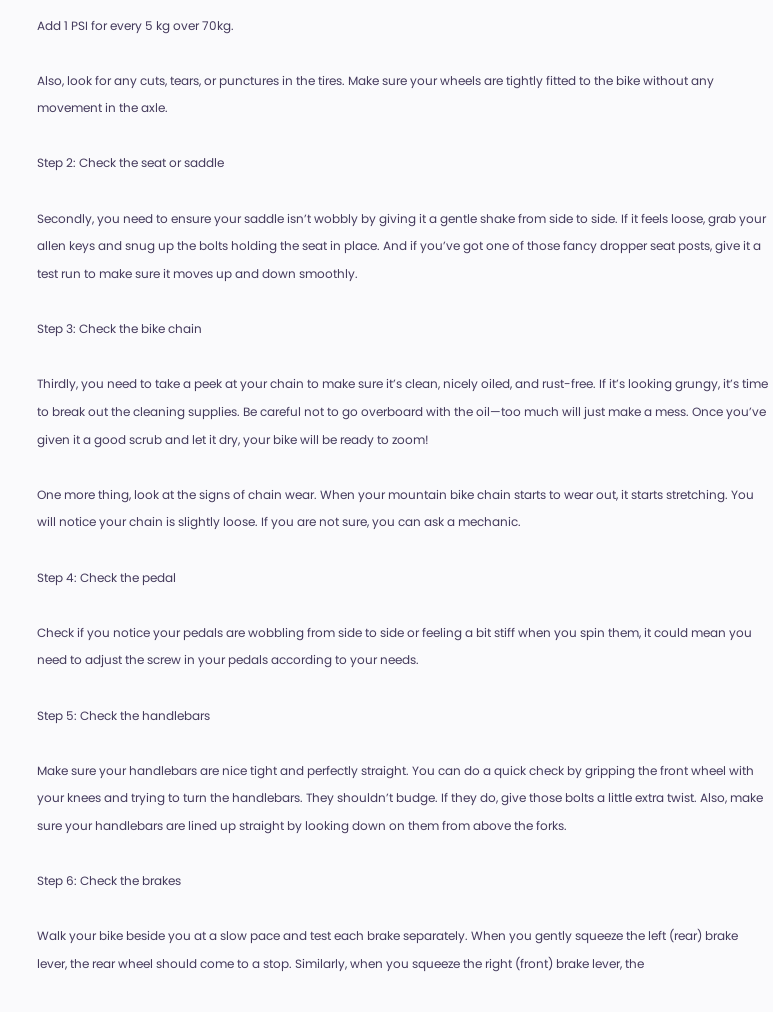Add 1 PSI for every 5 kg over 70kg.

Also, look for any cuts, tears, or punctures in the tires. Make sure your wheels are tightly fitted to the bike without any movement in the axle.

Step 2: Check the seat or saddle

Secondly, you need to ensure your saddle isn’t wobbly by giving it a gentle shake from side to side. If it feels loose, grab your allen keys and snug up the bolts holding the seat in place. And if you’ve got one of those fancy dropper seat posts, give it a test run to make sure it moves up and down smoothly.

Step 3: Check the bike chain

Thirdly, you need to take a peek at your chain to make sure it’s clean, nicely oiled, and rust-free. If it’s looking grungy, it’s time to break out the cleaning supplies. Be careful not to go overboard with the oil—too much will just make a mess. Once you’ve given it a good scrub and let it dry, your bike will be ready to zoom!

One more thing, look at the signs of chain wear. When your mountain bike chain starts to wear out, it starts stretching. You will notice your chain is slightly loose. If you are not sure, you can ask a mechanic.

Step 4: Check the pedal

Check if you notice your pedals are wobbling from side to side or feeling a bit stiff when you spin them, it could mean you need to adjust the screw in your pedals according to your needs.

Step 5: Check the handlebars

Make sure your handlebars are nice tight and perfectly straight. You can do a quick check by gripping the front wheel with your knees and trying to turn the handlebars. They shouldn’t budge. If they do, give those bolts a little extra twist. Also, make sure your handlebars are lined up straight by looking down on them from above the forks.

Step 6: Check the brakes

Walk your bike beside you at a slow pace and test each brake separately. When you gently squeeze the left (rear) brake lever, the rear wheel should come to a stop. Similarly, when you squeeze the right (front) brake lever, the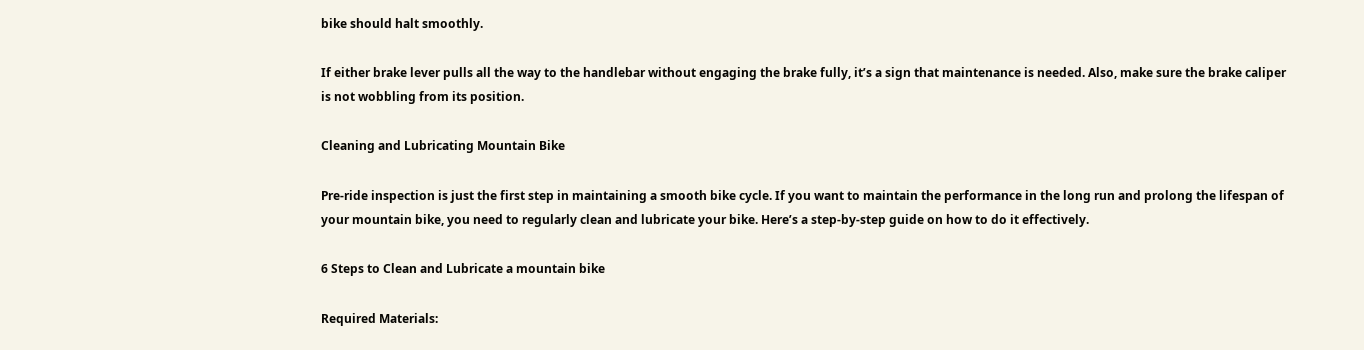bike should halt smoothly.

If either brake lever pulls all the way to the handlebar without engaging the brake fully, it’s a sign that maintenance is needed. Also, make sure the brake caliper is not wobbling from its position.

Cleaning and Lubricating Mountain Bike

Pre-ride inspection is just the first step in maintaining a smooth bike cycle. If you want to maintain the performance in the long run and prolong the lifespan of your mountain bike, you need to regularly clean and lubricate your bike. Here’s a step-by-step guide on how to do it effectively.

6 Steps to Clean and Lubricate a mountain bike

Required Materials: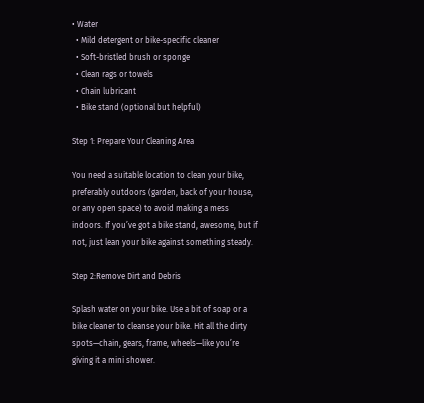• Water
  • Mild detergent or bike-specific cleaner
  • Soft-bristled brush or sponge
  • Clean rags or towels
  • Chain lubricant
  • Bike stand (optional but helpful)

Step 1: Prepare Your Cleaning Area

You need a suitable location to clean your bike, preferably outdoors (garden, back of your house, or any open space) to avoid making a mess indoors. If you’ve got a bike stand, awesome, but if not, just lean your bike against something steady.

Step 2:Remove Dirt and Debris

Splash water on your bike. Use a bit of soap or a bike cleaner to cleanse your bike. Hit all the dirty spots—chain, gears, frame, wheels—like you’re giving it a mini shower.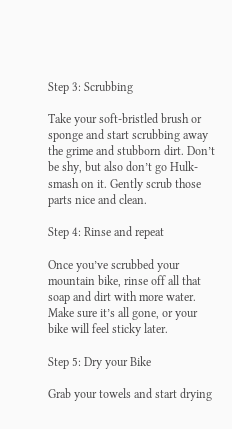Step 3: Scrubbing

Take your soft-bristled brush or sponge and start scrubbing away the grime and stubborn dirt. Don’t be shy, but also don’t go Hulk-smash on it. Gently scrub those parts nice and clean.

Step 4: Rinse and repeat

Once you’ve scrubbed your mountain bike, rinse off all that soap and dirt with more water. Make sure it’s all gone, or your bike will feel sticky later.

Step 5: Dry your Bike

Grab your towels and start drying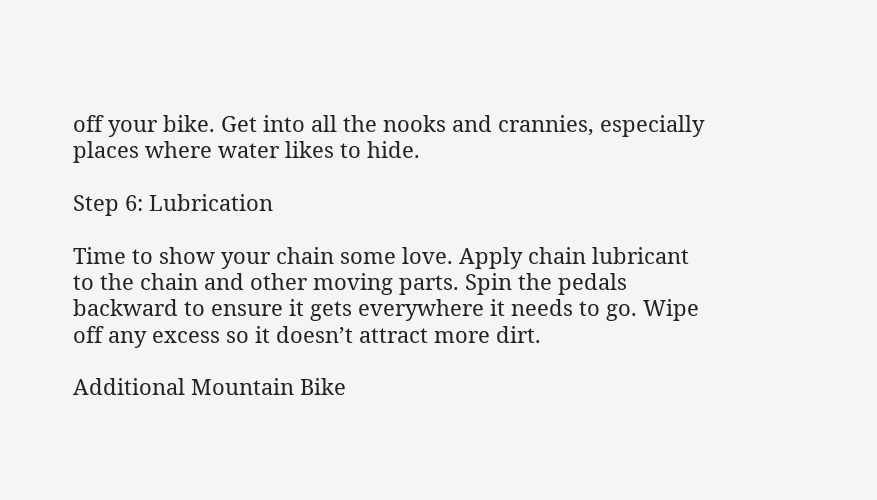off your bike. Get into all the nooks and crannies, especially places where water likes to hide.

Step 6: Lubrication

Time to show your chain some love. Apply chain lubricant to the chain and other moving parts. Spin the pedals backward to ensure it gets everywhere it needs to go. Wipe off any excess so it doesn’t attract more dirt.

Additional Mountain Bike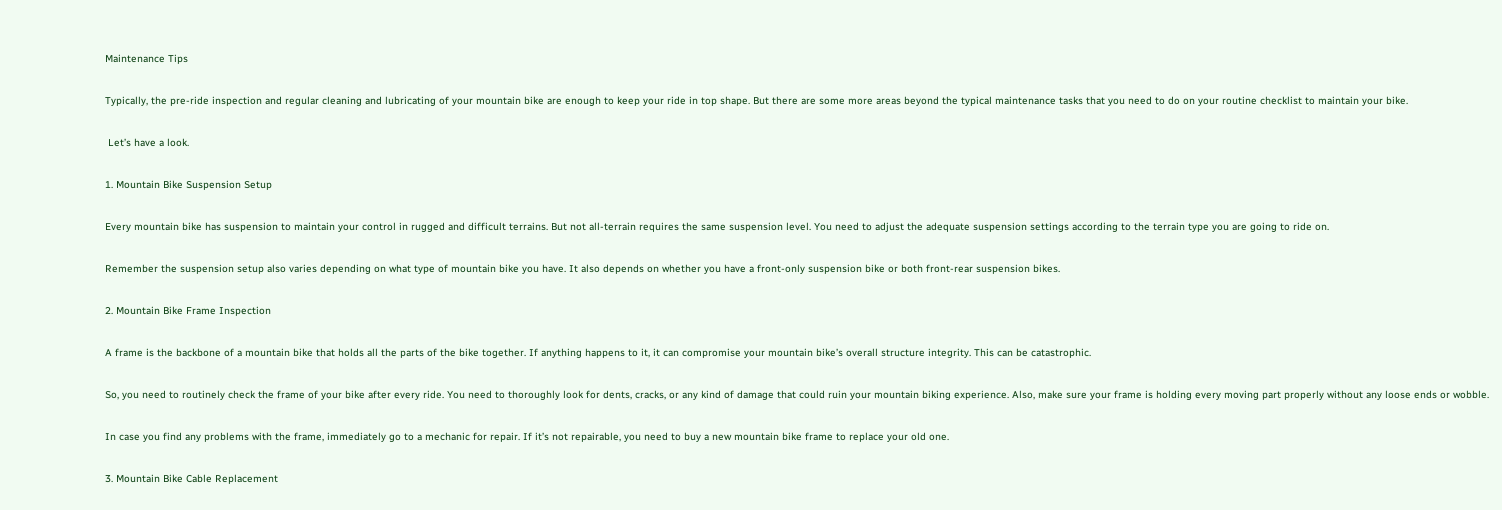Maintenance Tips

Typically, the pre-ride inspection and regular cleaning and lubricating of your mountain bike are enough to keep your ride in top shape. But there are some more areas beyond the typical maintenance tasks that you need to do on your routine checklist to maintain your bike.

 Let’s have a look.

1. Mountain Bike Suspension Setup

Every mountain bike has suspension to maintain your control in rugged and difficult terrains. But not all-terrain requires the same suspension level. You need to adjust the adequate suspension settings according to the terrain type you are going to ride on.

Remember the suspension setup also varies depending on what type of mountain bike you have. It also depends on whether you have a front-only suspension bike or both front-rear suspension bikes.

2. Mountain Bike Frame Inspection

A frame is the backbone of a mountain bike that holds all the parts of the bike together. If anything happens to it, it can compromise your mountain bike’s overall structure integrity. This can be catastrophic.

So, you need to routinely check the frame of your bike after every ride. You need to thoroughly look for dents, cracks, or any kind of damage that could ruin your mountain biking experience. Also, make sure your frame is holding every moving part properly without any loose ends or wobble.

In case you find any problems with the frame, immediately go to a mechanic for repair. If it’s not repairable, you need to buy a new mountain bike frame to replace your old one.

3. Mountain Bike Cable Replacement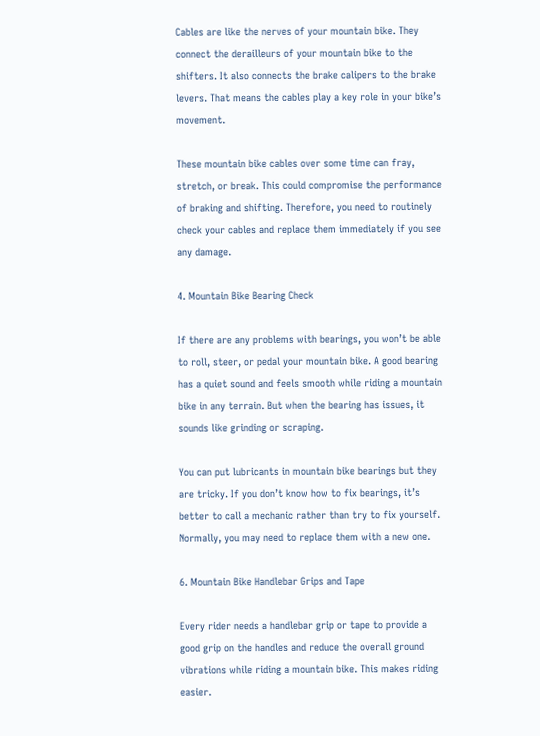Cables are like the nerves of your mountain bike. They connect the derailleurs of your mountain bike to the shifters. It also connects the brake calipers to the brake levers. That means the cables play a key role in your bike’s movement.

These mountain bike cables over some time can fray, stretch, or break. This could compromise the performance of braking and shifting. Therefore, you need to routinely check your cables and replace them immediately if you see any damage.

4. Mountain Bike Bearing Check

If there are any problems with bearings, you won’t be able to roll, steer, or pedal your mountain bike. A good bearing has a quiet sound and feels smooth while riding a mountain bike in any terrain. But when the bearing has issues, it sounds like grinding or scraping.

You can put lubricants in mountain bike bearings but they are tricky. If you don’t know how to fix bearings, it’s better to call a mechanic rather than try to fix yourself. Normally, you may need to replace them with a new one.

6. Mountain Bike Handlebar Grips and Tape

Every rider needs a handlebar grip or tape to provide a good grip on the handles and reduce the overall ground vibrations while riding a mountain bike. This makes riding easier.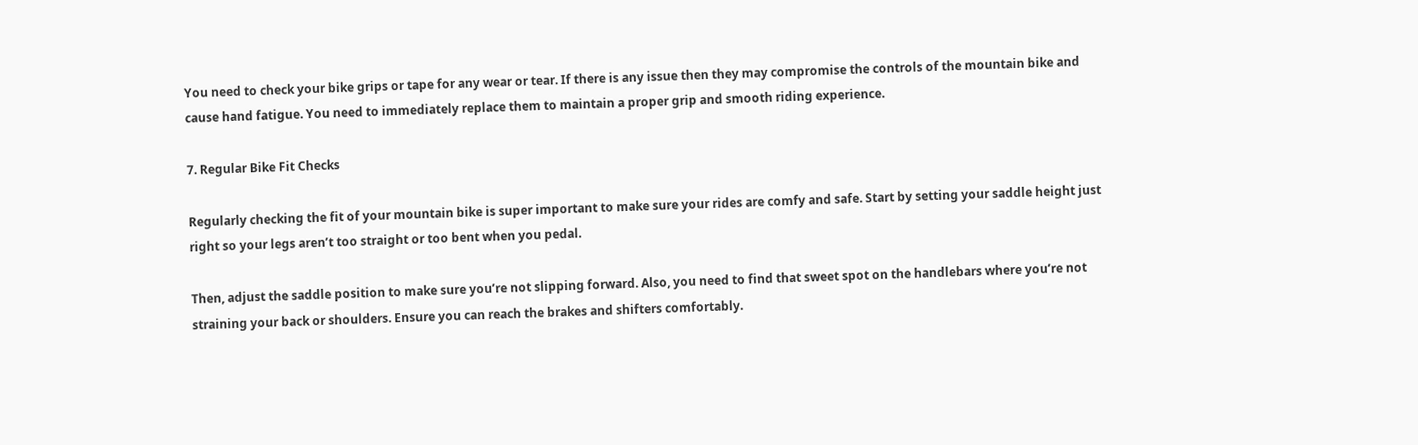You need to check your bike grips or tape for any wear or tear. If there is any issue then they may compromise the controls of the mountain bike and cause hand fatigue. You need to immediately replace them to maintain a proper grip and smooth riding experience.

7. Regular Bike Fit Checks

Regularly checking the fit of your mountain bike is super important to make sure your rides are comfy and safe. Start by setting your saddle height just right so your legs aren’t too straight or too bent when you pedal.

Then, adjust the saddle position to make sure you’re not slipping forward. Also, you need to find that sweet spot on the handlebars where you’re not straining your back or shoulders. Ensure you can reach the brakes and shifters comfortably.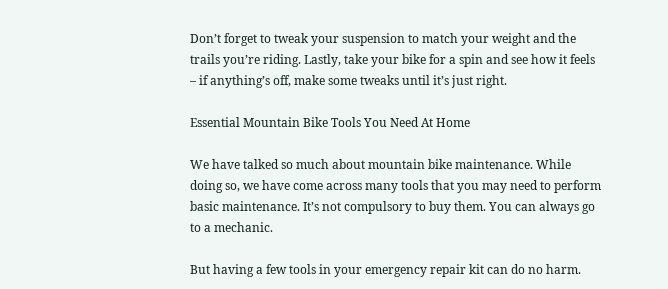Don’t forget to tweak your suspension to match your weight and the trails you’re riding. Lastly, take your bike for a spin and see how it feels – if anything’s off, make some tweaks until it’s just right.

Essential Mountain Bike Tools You Need At Home

We have talked so much about mountain bike maintenance. While doing so, we have come across many tools that you may need to perform basic maintenance. It’s not compulsory to buy them. You can always go to a mechanic.

But having a few tools in your emergency repair kit can do no harm.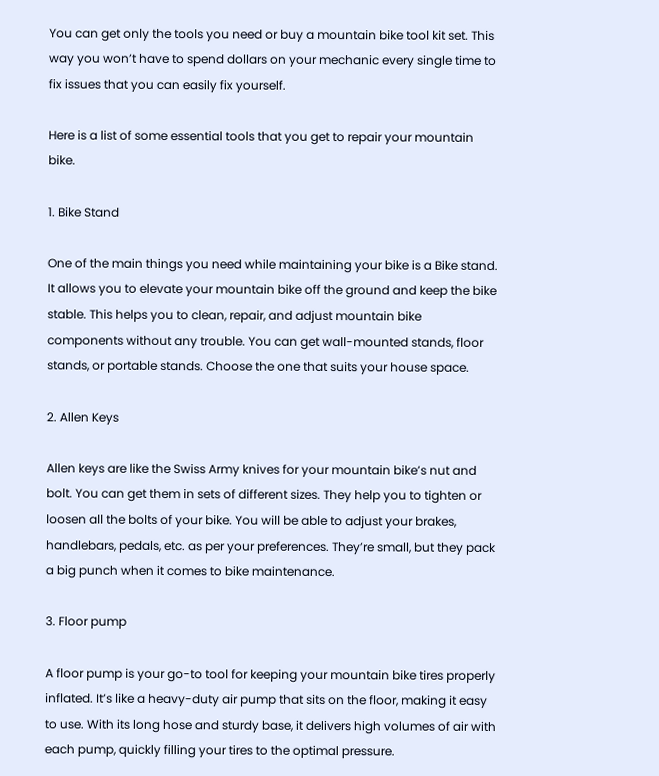You can get only the tools you need or buy a mountain bike tool kit set. This way you won’t have to spend dollars on your mechanic every single time to fix issues that you can easily fix yourself.

Here is a list of some essential tools that you get to repair your mountain bike.

1. Bike Stand

One of the main things you need while maintaining your bike is a Bike stand. It allows you to elevate your mountain bike off the ground and keep the bike stable. This helps you to clean, repair, and adjust mountain bike components without any trouble. You can get wall-mounted stands, floor stands, or portable stands. Choose the one that suits your house space.

2. Allen Keys

Allen keys are like the Swiss Army knives for your mountain bike’s nut and bolt. You can get them in sets of different sizes. They help you to tighten or loosen all the bolts of your bike. You will be able to adjust your brakes, handlebars, pedals, etc. as per your preferences. They’re small, but they pack a big punch when it comes to bike maintenance.

3. Floor pump

A floor pump is your go-to tool for keeping your mountain bike tires properly inflated. It’s like a heavy-duty air pump that sits on the floor, making it easy to use. With its long hose and sturdy base, it delivers high volumes of air with each pump, quickly filling your tires to the optimal pressure.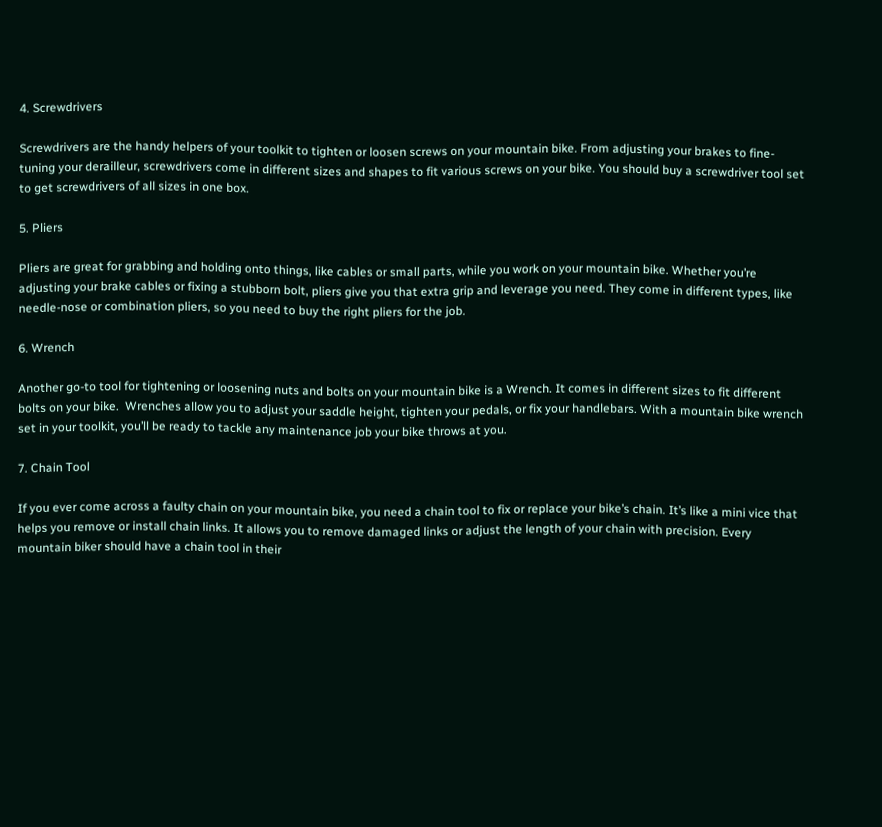4. Screwdrivers

Screwdrivers are the handy helpers of your toolkit to tighten or loosen screws on your mountain bike. From adjusting your brakes to fine-tuning your derailleur, screwdrivers come in different sizes and shapes to fit various screws on your bike. You should buy a screwdriver tool set to get screwdrivers of all sizes in one box.

5. Pliers

Pliers are great for grabbing and holding onto things, like cables or small parts, while you work on your mountain bike. Whether you’re adjusting your brake cables or fixing a stubborn bolt, pliers give you that extra grip and leverage you need. They come in different types, like needle-nose or combination pliers, so you need to buy the right pliers for the job.

6. Wrench

Another go-to tool for tightening or loosening nuts and bolts on your mountain bike is a Wrench. It comes in different sizes to fit different bolts on your bike.  Wrenches allow you to adjust your saddle height, tighten your pedals, or fix your handlebars. With a mountain bike wrench set in your toolkit, you’ll be ready to tackle any maintenance job your bike throws at you.

7. Chain Tool

If you ever come across a faulty chain on your mountain bike, you need a chain tool to fix or replace your bike’s chain. It’s like a mini vice that helps you remove or install chain links. It allows you to remove damaged links or adjust the length of your chain with precision. Every mountain biker should have a chain tool in their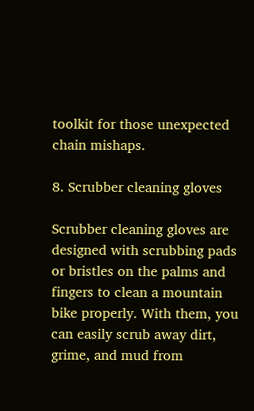toolkit for those unexpected chain mishaps.

8. Scrubber cleaning gloves

Scrubber cleaning gloves are designed with scrubbing pads or bristles on the palms and fingers to clean a mountain bike properly. With them, you can easily scrub away dirt, grime, and mud from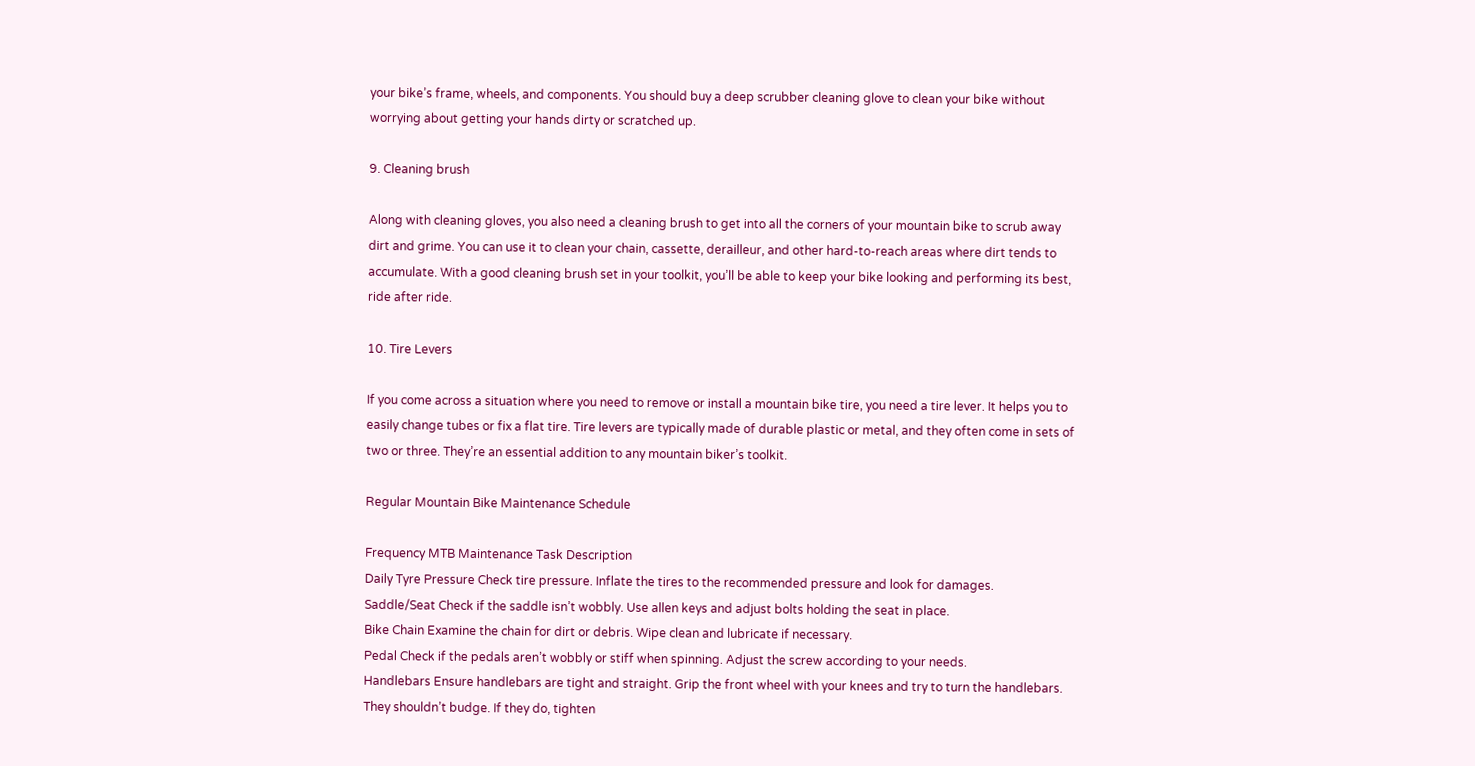your bike’s frame, wheels, and components. You should buy a deep scrubber cleaning glove to clean your bike without worrying about getting your hands dirty or scratched up.

9. Cleaning brush

Along with cleaning gloves, you also need a cleaning brush to get into all the corners of your mountain bike to scrub away dirt and grime. You can use it to clean your chain, cassette, derailleur, and other hard-to-reach areas where dirt tends to accumulate. With a good cleaning brush set in your toolkit, you’ll be able to keep your bike looking and performing its best, ride after ride.

10. Tire Levers

If you come across a situation where you need to remove or install a mountain bike tire, you need a tire lever. It helps you to easily change tubes or fix a flat tire. Tire levers are typically made of durable plastic or metal, and they often come in sets of two or three. They’re an essential addition to any mountain biker’s toolkit.

Regular Mountain Bike Maintenance Schedule

Frequency MTB Maintenance Task Description
Daily Tyre Pressure Check tire pressure. Inflate the tires to the recommended pressure and look for damages.
Saddle/Seat Check if the saddle isn’t wobbly. Use allen keys and adjust bolts holding the seat in place.
Bike Chain Examine the chain for dirt or debris. Wipe clean and lubricate if necessary.
Pedal Check if the pedals aren’t wobbly or stiff when spinning. Adjust the screw according to your needs.
Handlebars Ensure handlebars are tight and straight. Grip the front wheel with your knees and try to turn the handlebars. They shouldn’t budge. If they do, tighten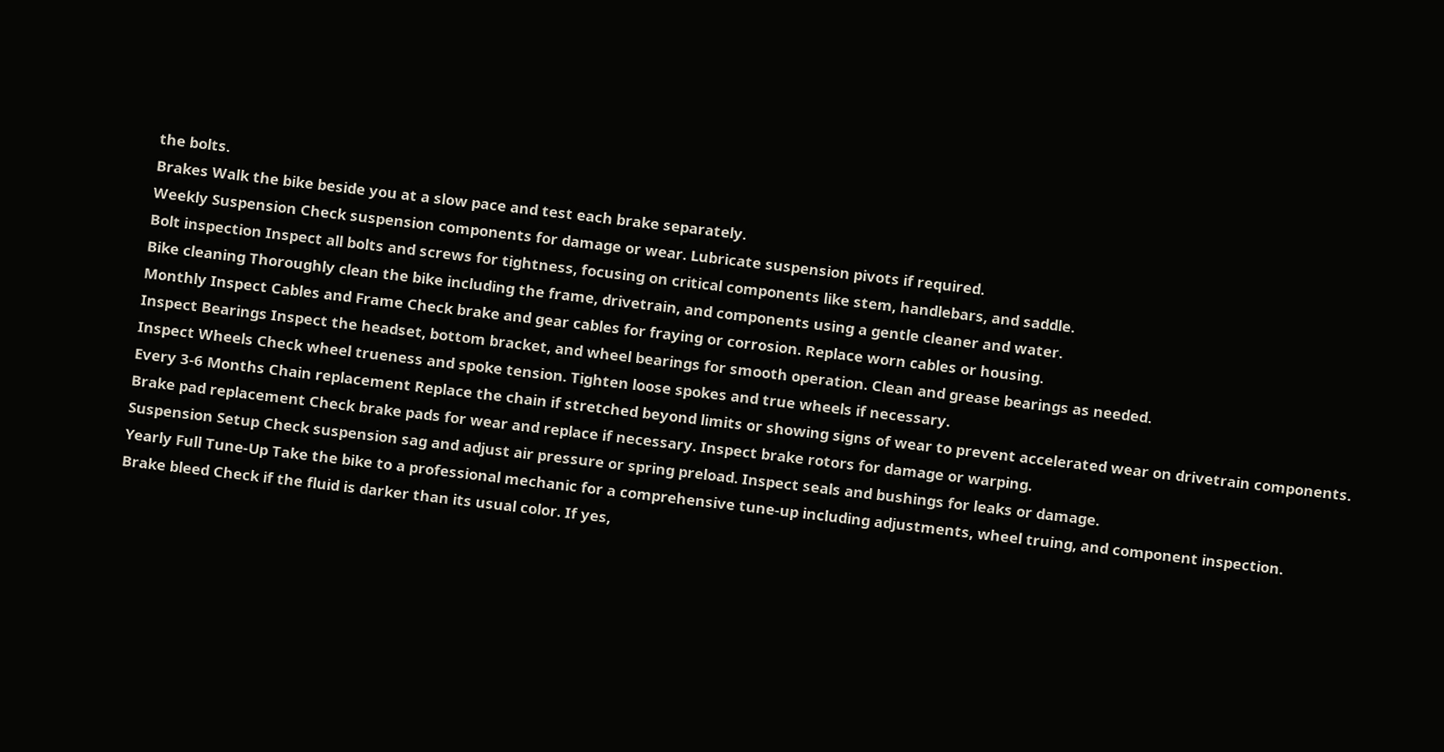the bolts.
Brakes Walk the bike beside you at a slow pace and test each brake separately.
Weekly Suspension Check suspension components for damage or wear. Lubricate suspension pivots if required.
Bolt inspection Inspect all bolts and screws for tightness, focusing on critical components like stem, handlebars, and saddle.
Bike cleaning Thoroughly clean the bike including the frame, drivetrain, and components using a gentle cleaner and water.
Monthly Inspect Cables and Frame Check brake and gear cables for fraying or corrosion. Replace worn cables or housing.
Inspect Bearings Inspect the headset, bottom bracket, and wheel bearings for smooth operation. Clean and grease bearings as needed.
Inspect Wheels Check wheel trueness and spoke tension. Tighten loose spokes and true wheels if necessary.
Every 3-6 Months Chain replacement Replace the chain if stretched beyond limits or showing signs of wear to prevent accelerated wear on drivetrain components.
Brake pad replacement Check brake pads for wear and replace if necessary. Inspect brake rotors for damage or warping.
Suspension Setup Check suspension sag and adjust air pressure or spring preload. Inspect seals and bushings for leaks or damage.
Yearly Full Tune-Up Take the bike to a professional mechanic for a comprehensive tune-up including adjustments, wheel truing, and component inspection.
Brake bleed Check if the fluid is darker than its usual color. If yes,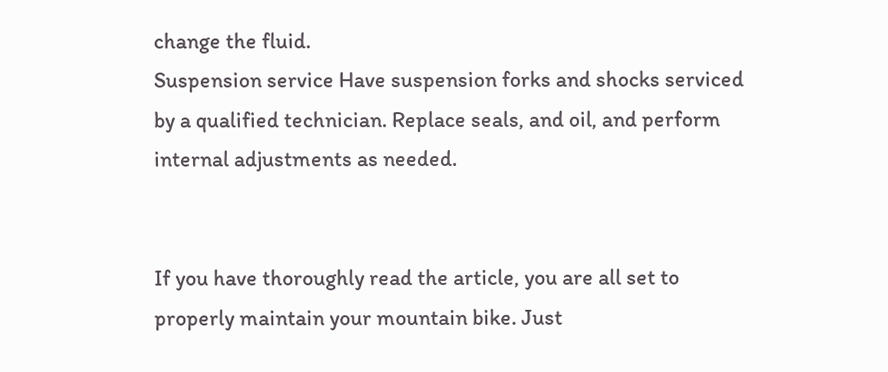change the fluid.
Suspension service Have suspension forks and shocks serviced by a qualified technician. Replace seals, and oil, and perform internal adjustments as needed.


If you have thoroughly read the article, you are all set to properly maintain your mountain bike. Just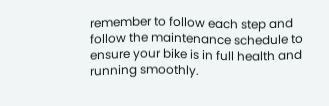remember to follow each step and follow the maintenance schedule to ensure your bike is in full health and running smoothly.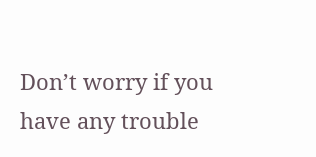Don’t worry if you have any trouble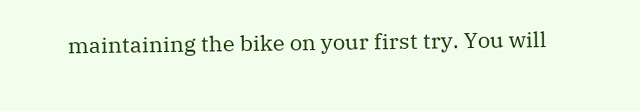maintaining the bike on your first try. You will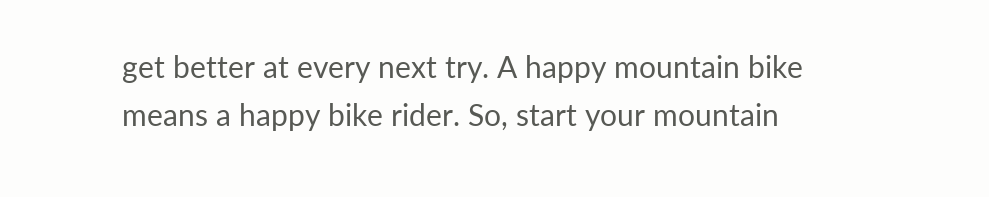get better at every next try. A happy mountain bike means a happy bike rider. So, start your mountain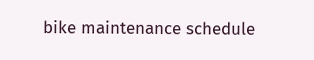bike maintenance schedule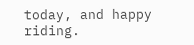today, and happy riding.